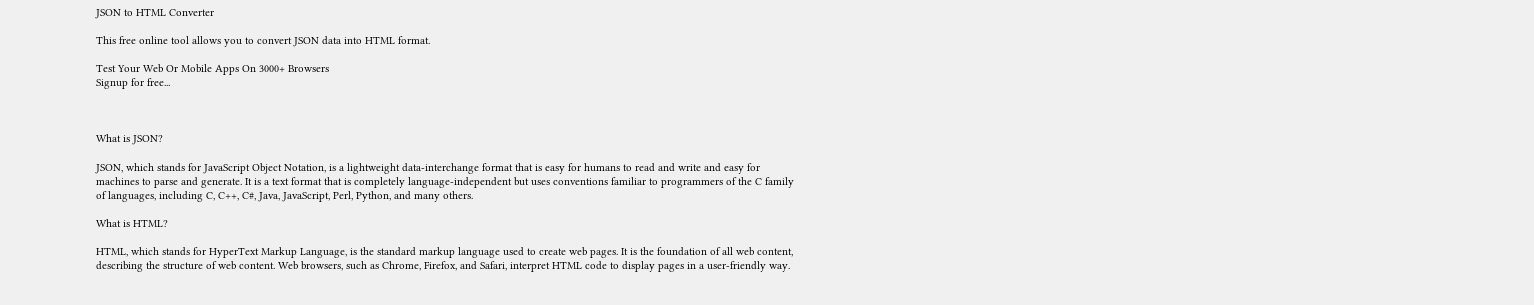JSON to HTML Converter

This free online tool allows you to convert JSON data into HTML format.

Test Your Web Or Mobile Apps On 3000+ Browsers
Signup for free...



What is JSON?

JSON, which stands for JavaScript Object Notation, is a lightweight data-interchange format that is easy for humans to read and write and easy for machines to parse and generate. It is a text format that is completely language-independent but uses conventions familiar to programmers of the C family of languages, including C, C++, C#, Java, JavaScript, Perl, Python, and many others.

What is HTML?

HTML, which stands for HyperText Markup Language, is the standard markup language used to create web pages. It is the foundation of all web content, describing the structure of web content. Web browsers, such as Chrome, Firefox, and Safari, interpret HTML code to display pages in a user-friendly way.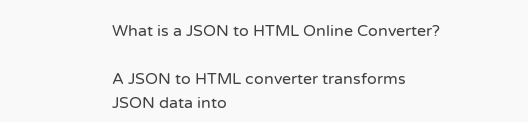What is a JSON to HTML Online Converter?

A JSON to HTML converter transforms JSON data into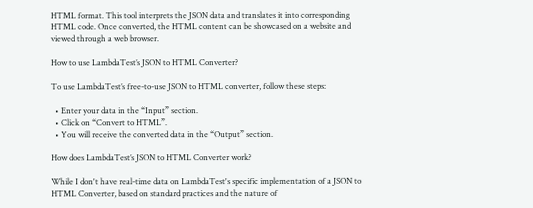HTML format. This tool interprets the JSON data and translates it into corresponding HTML code. Once converted, the HTML content can be showcased on a website and viewed through a web browser.

How to use LambdaTest’s JSON to HTML Converter?

To use LambdaTest’s free-to-use JSON to HTML converter, follow these steps:

  • Enter your data in the “Input” section.
  • Click on “Convert to HTML”.
  • You will receive the converted data in the “Output” section.

How does LambdaTest’s JSON to HTML Converter work?

While I don't have real-time data on LambdaTest's specific implementation of a JSON to HTML Converter, based on standard practices and the nature of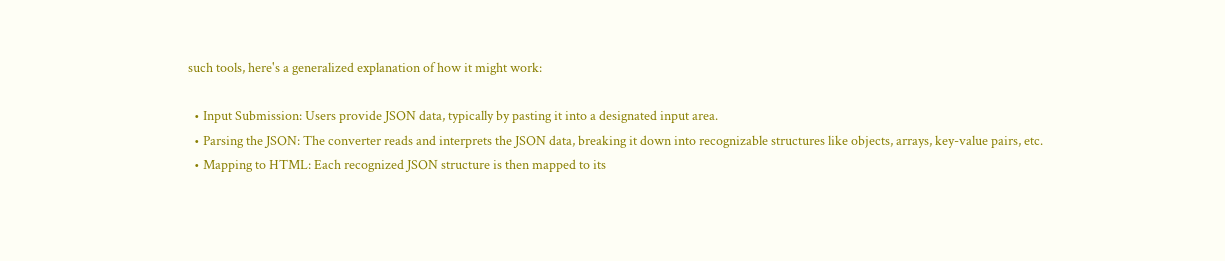such tools, here's a generalized explanation of how it might work:

  • Input Submission: Users provide JSON data, typically by pasting it into a designated input area.
  • Parsing the JSON: The converter reads and interprets the JSON data, breaking it down into recognizable structures like objects, arrays, key-value pairs, etc.
  • Mapping to HTML: Each recognized JSON structure is then mapped to its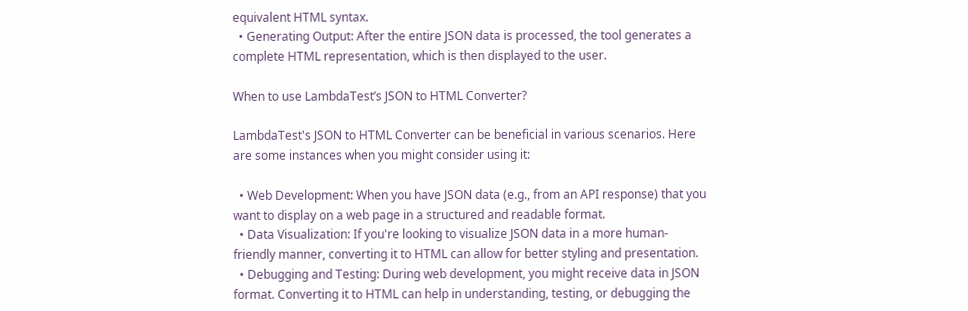equivalent HTML syntax.
  • Generating Output: After the entire JSON data is processed, the tool generates a complete HTML representation, which is then displayed to the user.

When to use LambdaTest’s JSON to HTML Converter?

LambdaTest's JSON to HTML Converter can be beneficial in various scenarios. Here are some instances when you might consider using it:

  • Web Development: When you have JSON data (e.g., from an API response) that you want to display on a web page in a structured and readable format.
  • Data Visualization: If you're looking to visualize JSON data in a more human-friendly manner, converting it to HTML can allow for better styling and presentation.
  • Debugging and Testing: During web development, you might receive data in JSON format. Converting it to HTML can help in understanding, testing, or debugging the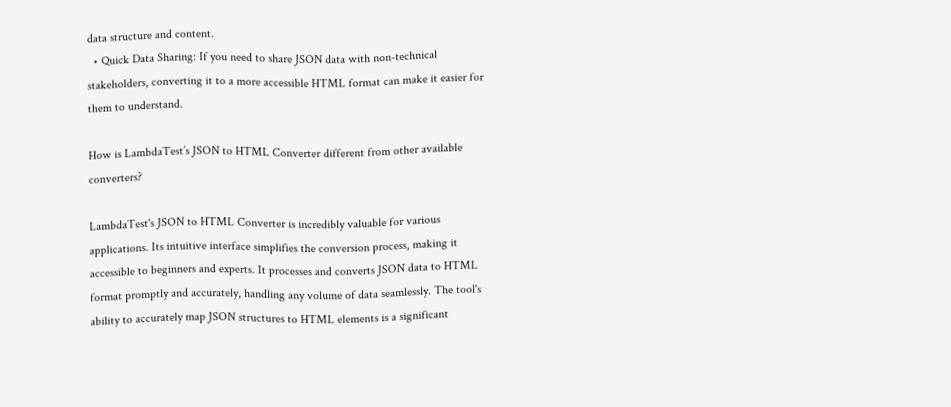data structure and content.
  • Quick Data Sharing: If you need to share JSON data with non-technical stakeholders, converting it to a more accessible HTML format can make it easier for them to understand.

How is LambdaTest’s JSON to HTML Converter different from other available converters?

LambdaTest's JSON to HTML Converter is incredibly valuable for various applications. Its intuitive interface simplifies the conversion process, making it accessible to beginners and experts. It processes and converts JSON data to HTML format promptly and accurately, handling any volume of data seamlessly. The tool's ability to accurately map JSON structures to HTML elements is a significant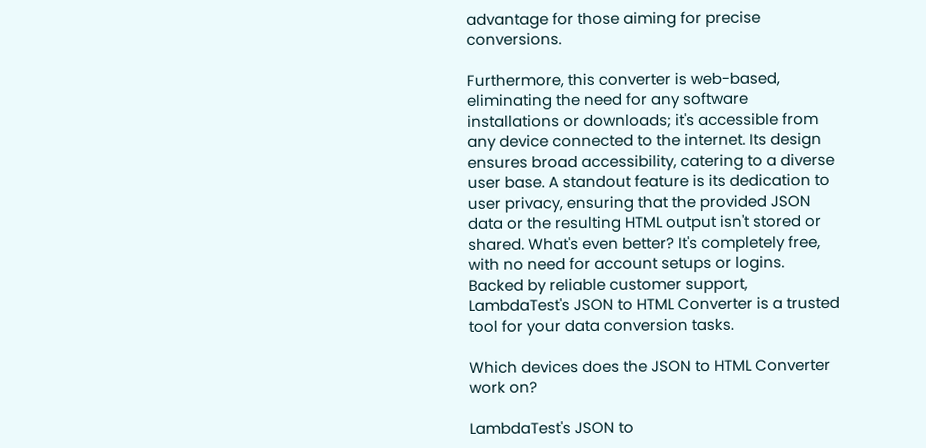advantage for those aiming for precise conversions.

Furthermore, this converter is web-based, eliminating the need for any software installations or downloads; it's accessible from any device connected to the internet. Its design ensures broad accessibility, catering to a diverse user base. A standout feature is its dedication to user privacy, ensuring that the provided JSON data or the resulting HTML output isn't stored or shared. What's even better? It's completely free, with no need for account setups or logins. Backed by reliable customer support, LambdaTest's JSON to HTML Converter is a trusted tool for your data conversion tasks.

Which devices does the JSON to HTML Converter work on?

LambdaTest's JSON to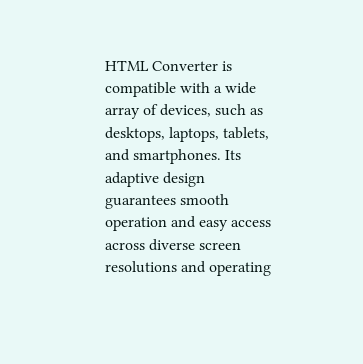HTML Converter is compatible with a wide array of devices, such as desktops, laptops, tablets, and smartphones. Its adaptive design guarantees smooth operation and easy access across diverse screen resolutions and operating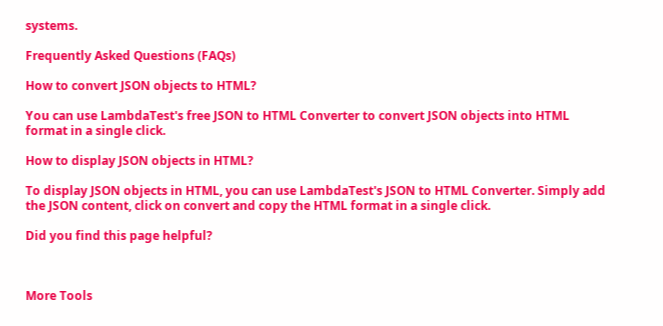systems.

Frequently Asked Questions (FAQs)

How to convert JSON objects to HTML?

You can use LambdaTest's free JSON to HTML Converter to convert JSON objects into HTML format in a single click.

How to display JSON objects in HTML?

To display JSON objects in HTML, you can use LambdaTest's JSON to HTML Converter. Simply add the JSON content, click on convert and copy the HTML format in a single click.

Did you find this page helpful?



More Tools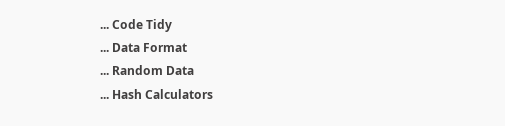... Code Tidy
... Data Format
... Random Data
... Hash Calculators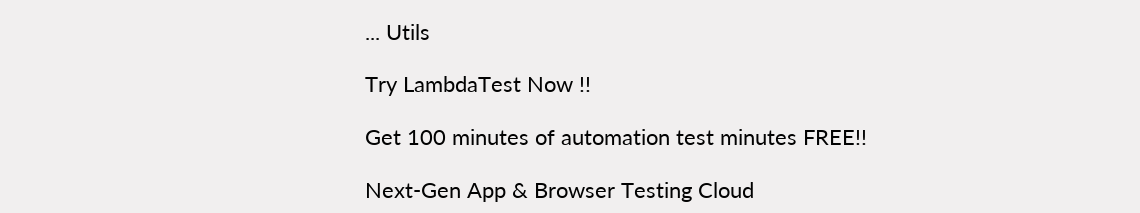... Utils

Try LambdaTest Now !!

Get 100 minutes of automation test minutes FREE!!

Next-Gen App & Browser Testing Cloud